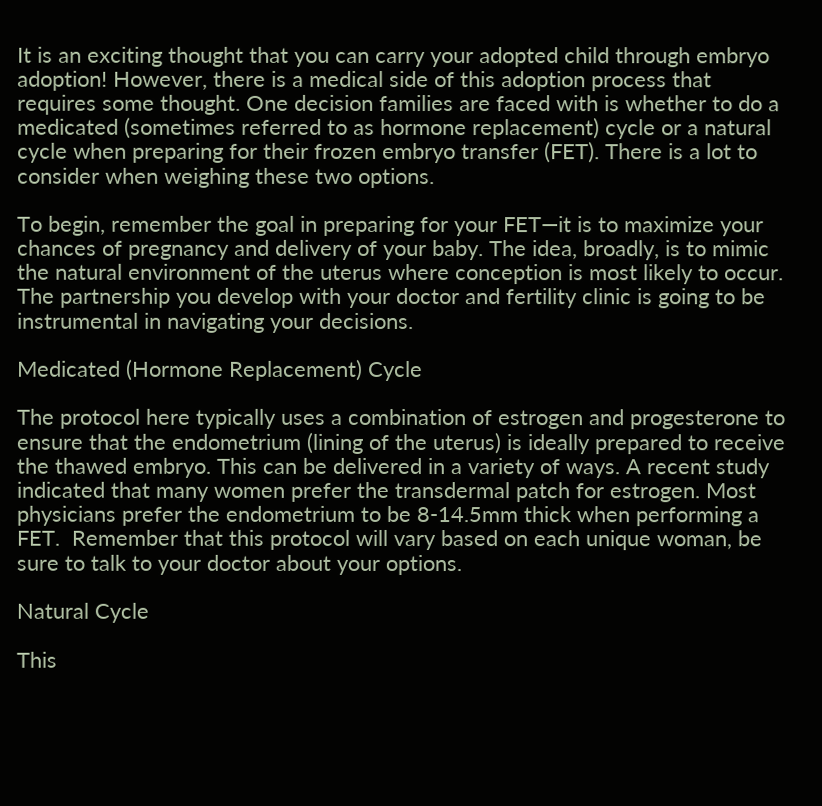It is an exciting thought that you can carry your adopted child through embryo adoption! However, there is a medical side of this adoption process that requires some thought. One decision families are faced with is whether to do a medicated (sometimes referred to as hormone replacement) cycle or a natural cycle when preparing for their frozen embryo transfer (FET). There is a lot to consider when weighing these two options.

To begin, remember the goal in preparing for your FET—it is to maximize your chances of pregnancy and delivery of your baby. The idea, broadly, is to mimic the natural environment of the uterus where conception is most likely to occur. The partnership you develop with your doctor and fertility clinic is going to be instrumental in navigating your decisions.

Medicated (Hormone Replacement) Cycle

The protocol here typically uses a combination of estrogen and progesterone to ensure that the endometrium (lining of the uterus) is ideally prepared to receive the thawed embryo. This can be delivered in a variety of ways. A recent study indicated that many women prefer the transdermal patch for estrogen. Most physicians prefer the endometrium to be 8-14.5mm thick when performing a FET.  Remember that this protocol will vary based on each unique woman, be sure to talk to your doctor about your options.

Natural Cycle

This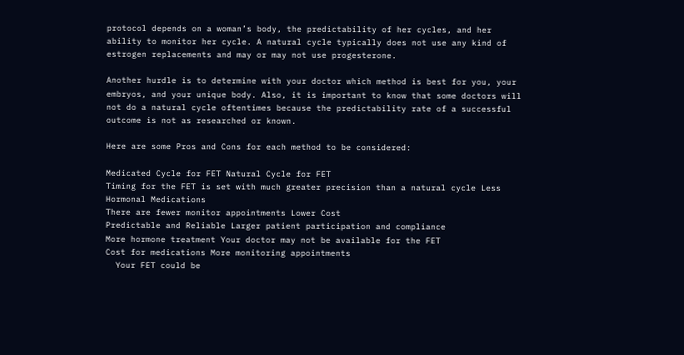protocol depends on a woman’s body, the predictability of her cycles, and her ability to monitor her cycle. A natural cycle typically does not use any kind of estrogen replacements and may or may not use progesterone.

Another hurdle is to determine with your doctor which method is best for you, your embryos, and your unique body. Also, it is important to know that some doctors will not do a natural cycle oftentimes because the predictability rate of a successful outcome is not as researched or known.

Here are some Pros and Cons for each method to be considered:

Medicated Cycle for FET Natural Cycle for FET
Timing for the FET is set with much greater precision than a natural cycle Less Hormonal Medications
There are fewer monitor appointments Lower Cost
Predictable and Reliable Larger patient participation and compliance
More hormone treatment Your doctor may not be available for the FET
Cost for medications More monitoring appointments
  Your FET could be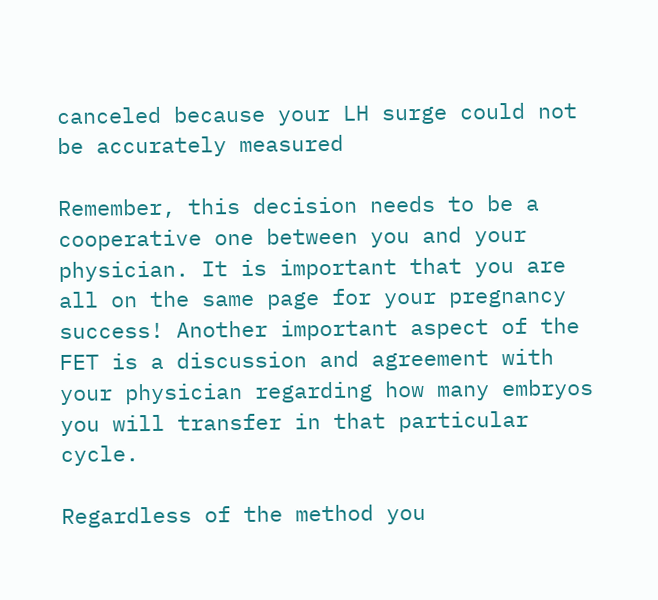canceled because your LH surge could not be accurately measured

Remember, this decision needs to be a cooperative one between you and your physician. It is important that you are all on the same page for your pregnancy success! Another important aspect of the FET is a discussion and agreement with your physician regarding how many embryos you will transfer in that particular cycle.

Regardless of the method you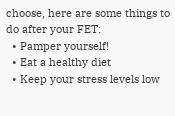choose, here are some things to do after your FET:
  • Pamper yourself!
  • Eat a healthy diet
  • Keep your stress levels low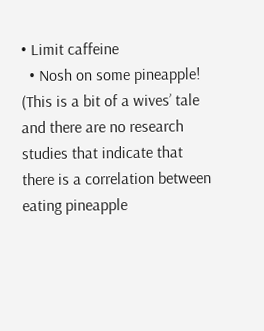• Limit caffeine
  • Nosh on some pineapple! (This is a bit of a wives’ tale and there are no research studies that indicate that there is a correlation between eating pineapple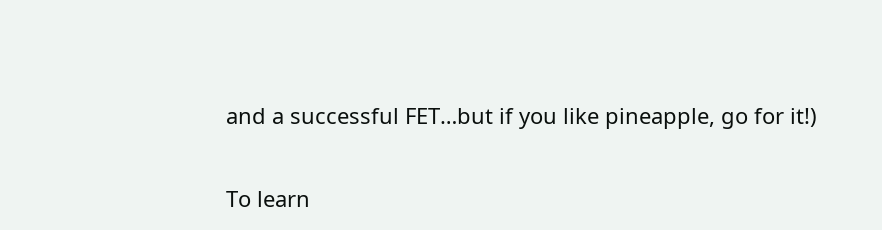and a successful FET…but if you like pineapple, go for it!)

To learn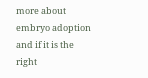more about embryo adoption and if it is the right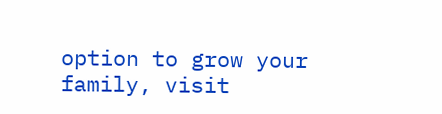option to grow your family, visit